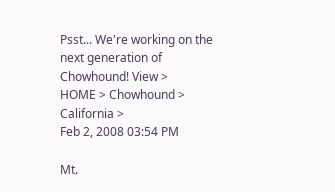Psst... We're working on the next generation of Chowhound! View >
HOME > Chowhound > California >
Feb 2, 2008 03:54 PM

Mt.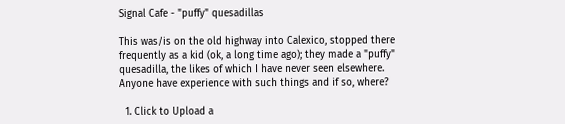Signal Cafe - "puffy" quesadillas

This was/is on the old highway into Calexico, stopped there frequently as a kid (ok, a long time ago); they made a "puffy" quesadilla, the likes of which I have never seen elsewhere. Anyone have experience with such things and if so, where?

  1. Click to Upload a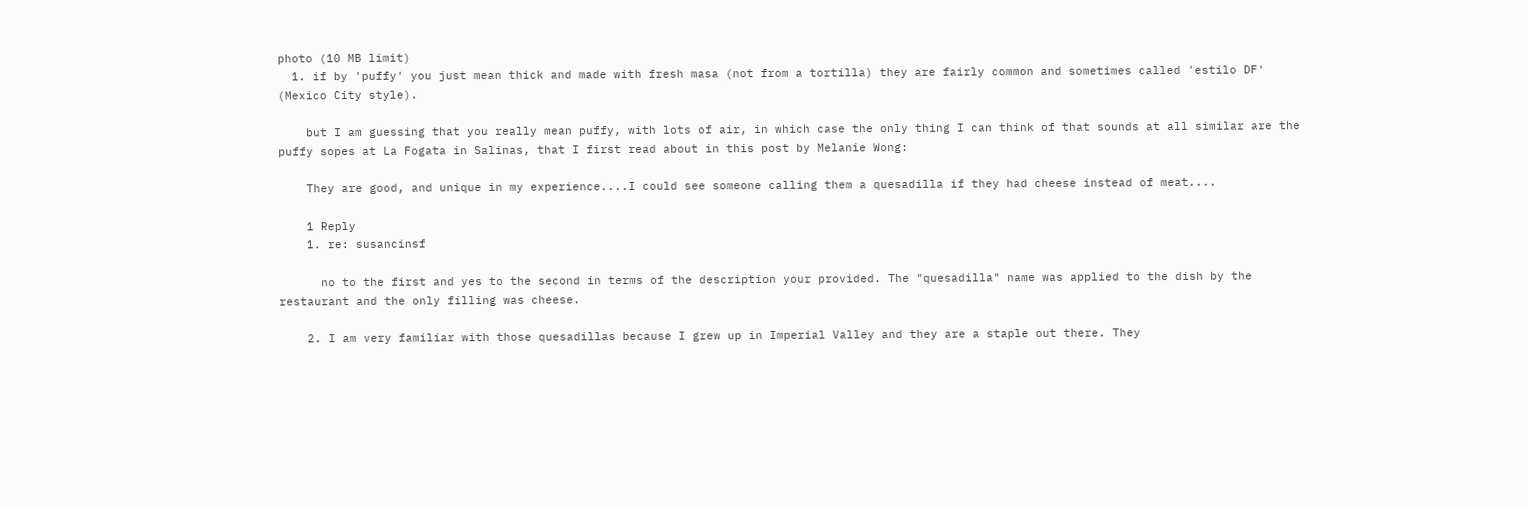photo (10 MB limit)
  1. if by 'puffy' you just mean thick and made with fresh masa (not from a tortilla) they are fairly common and sometimes called 'estilo DF' (Mexico City style).

    but I am guessing that you really mean puffy, with lots of air, in which case the only thing I can think of that sounds at all similar are the puffy sopes at La Fogata in Salinas, that I first read about in this post by Melanie Wong:

    They are good, and unique in my experience....I could see someone calling them a quesadilla if they had cheese instead of meat....

    1 Reply
    1. re: susancinsf

      no to the first and yes to the second in terms of the description your provided. The "quesadilla" name was applied to the dish by the restaurant and the only filling was cheese.

    2. I am very familiar with those quesadillas because I grew up in Imperial Valley and they are a staple out there. They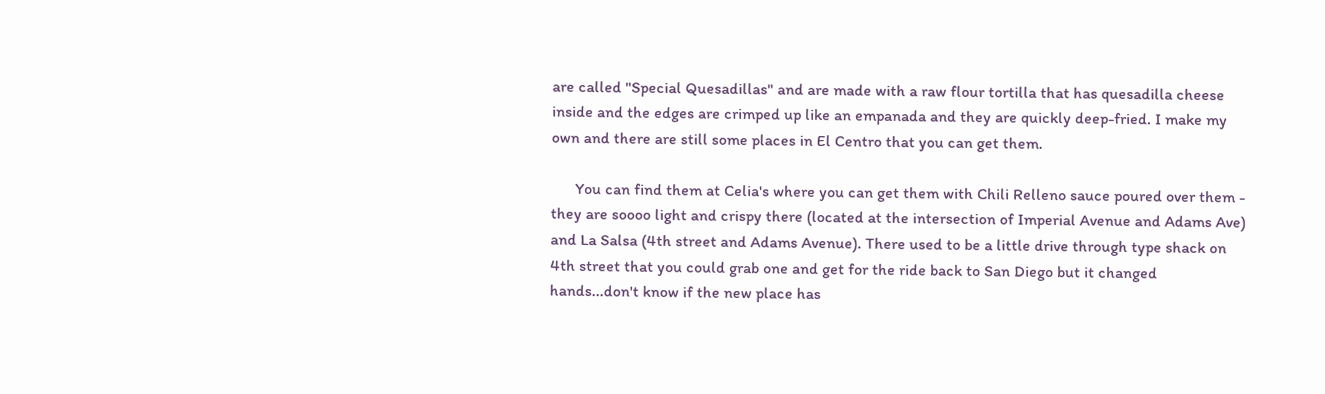are called "Special Quesadillas" and are made with a raw flour tortilla that has quesadilla cheese inside and the edges are crimped up like an empanada and they are quickly deep-fried. I make my own and there are still some places in El Centro that you can get them.

      You can find them at Celia's where you can get them with Chili Relleno sauce poured over them - they are soooo light and crispy there (located at the intersection of Imperial Avenue and Adams Ave) and La Salsa (4th street and Adams Avenue). There used to be a little drive through type shack on 4th street that you could grab one and get for the ride back to San Diego but it changed hands...don't know if the new place has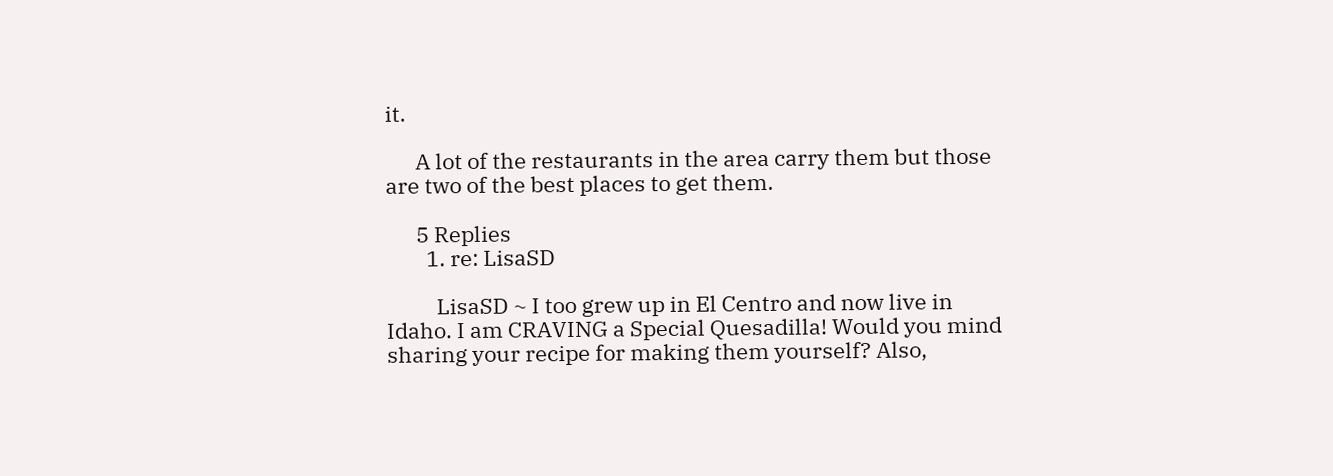it.

      A lot of the restaurants in the area carry them but those are two of the best places to get them.

      5 Replies
        1. re: LisaSD

          LisaSD ~ I too grew up in El Centro and now live in Idaho. I am CRAVING a Special Quesadilla! Would you mind sharing your recipe for making them yourself? Also,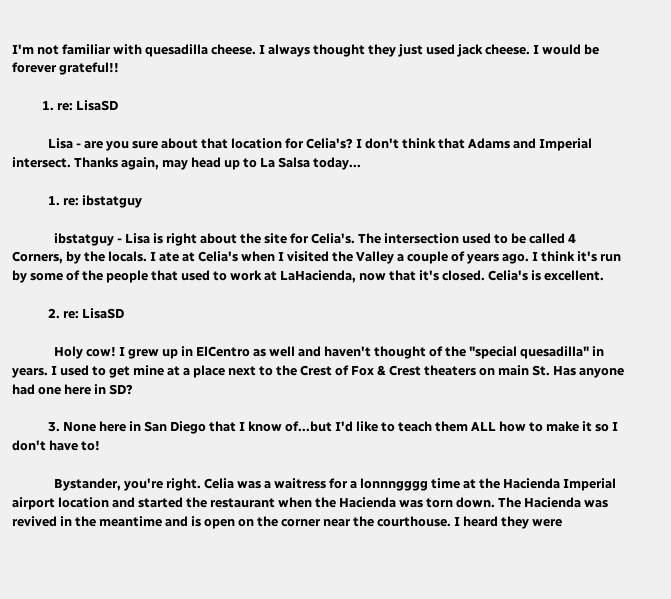I'm not familiar with quesadilla cheese. I always thought they just used jack cheese. I would be forever grateful!!

          1. re: LisaSD

            Lisa - are you sure about that location for Celia's? I don't think that Adams and Imperial intersect. Thanks again, may head up to La Salsa today...

            1. re: ibstatguy

              ibstatguy - Lisa is right about the site for Celia's. The intersection used to be called 4 Corners, by the locals. I ate at Celia's when I visited the Valley a couple of years ago. I think it's run by some of the people that used to work at LaHacienda, now that it's closed. Celia's is excellent.

            2. re: LisaSD

              Holy cow! I grew up in ElCentro as well and haven't thought of the "special quesadilla" in years. I used to get mine at a place next to the Crest of Fox & Crest theaters on main St. Has anyone had one here in SD?

            3. None here in San Diego that I know of...but I'd like to teach them ALL how to make it so I don't have to!

              Bystander, you're right. Celia was a waitress for a lonnngggg time at the Hacienda Imperial airport location and started the restaurant when the Hacienda was torn down. The Hacienda was revived in the meantime and is open on the corner near the courthouse. I heard they were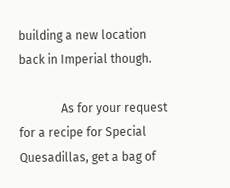building a new location back in Imperial though.

              As for your request for a recipe for Special Quesadillas, get a bag of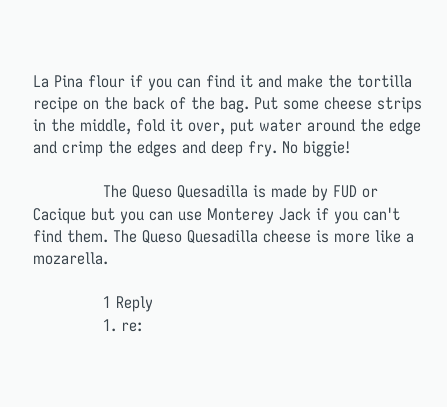La Pina flour if you can find it and make the tortilla recipe on the back of the bag. Put some cheese strips in the middle, fold it over, put water around the edge and crimp the edges and deep fry. No biggie!

              The Queso Quesadilla is made by FUD or Cacique but you can use Monterey Jack if you can't find them. The Queso Quesadilla cheese is more like a mozarella.

              1 Reply
              1. re: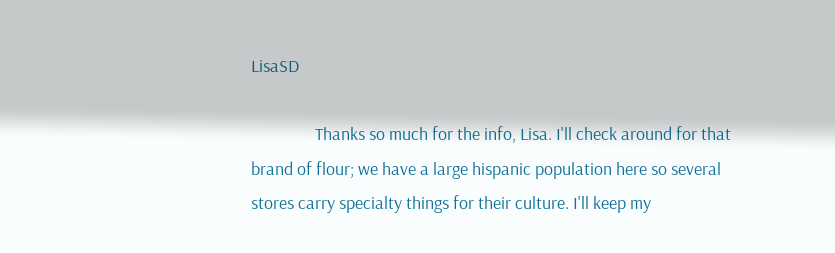LisaSD

                Thanks so much for the info, Lisa. I'll check around for that brand of flour; we have a large hispanic population here so several stores carry specialty things for their culture. I'll keep my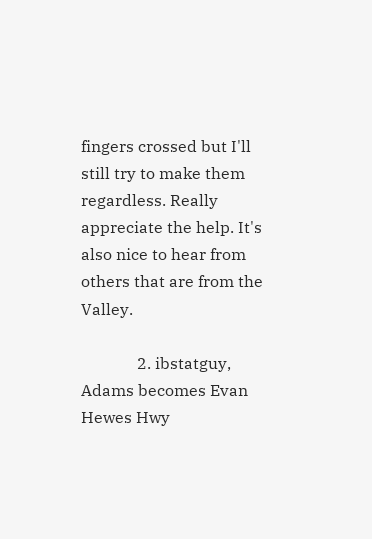fingers crossed but I'll still try to make them regardless. Really appreciate the help. It's also nice to hear from others that are from the Valley.

              2. ibstatguy, Adams becomes Evan Hewes Hwy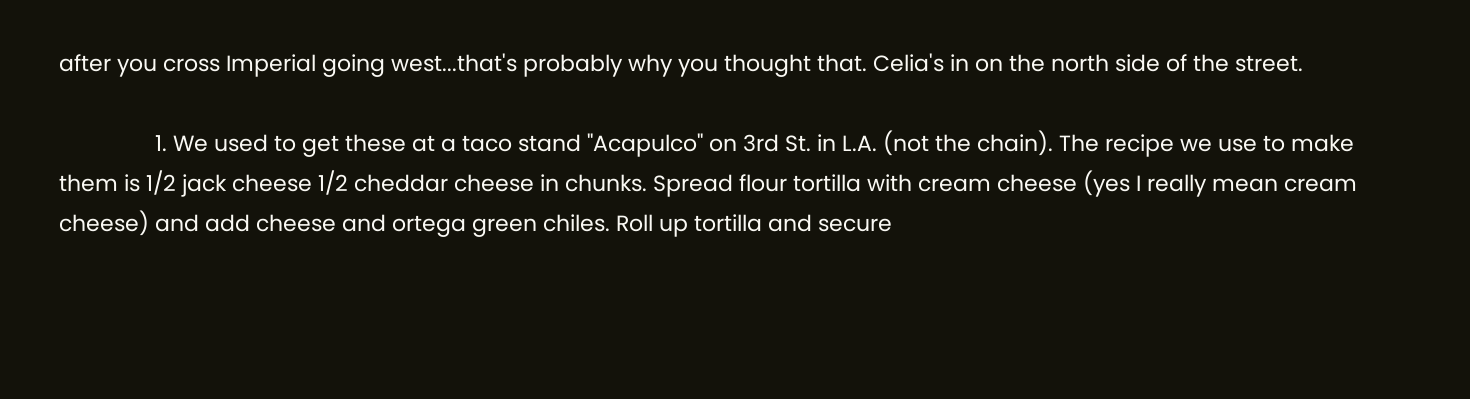after you cross Imperial going west...that's probably why you thought that. Celia's in on the north side of the street.

                1. We used to get these at a taco stand "Acapulco" on 3rd St. in L.A. (not the chain). The recipe we use to make them is 1/2 jack cheese 1/2 cheddar cheese in chunks. Spread flour tortilla with cream cheese (yes I really mean cream cheese) and add cheese and ortega green chiles. Roll up tortilla and secure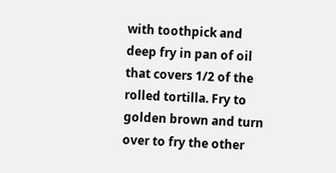with toothpick and deep fry in pan of oil that covers 1/2 of the rolled tortilla. Fry to golden brown and turn over to fry the other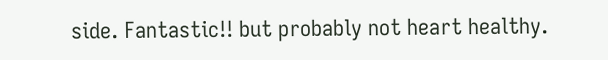side. Fantastic!! but probably not heart healthy.